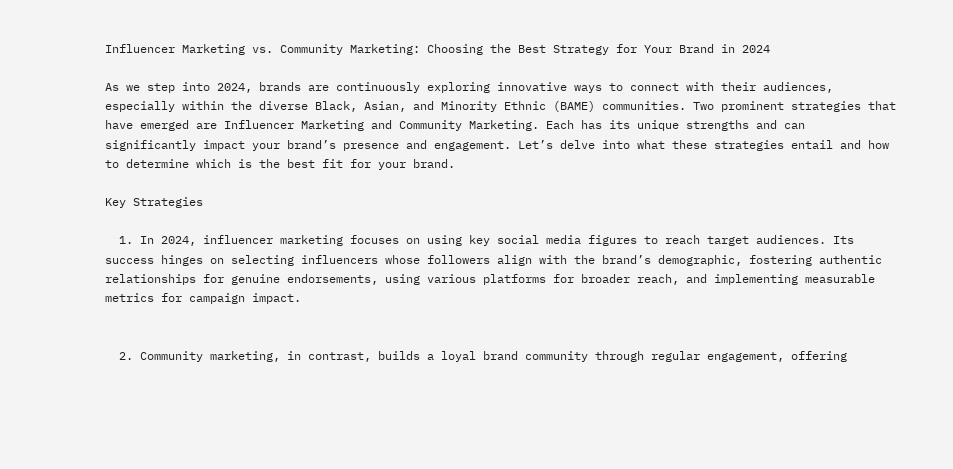Influencer Marketing vs. Community Marketing: Choosing the Best Strategy for Your Brand in 2024

As we step into 2024, brands are continuously exploring innovative ways to connect with their audiences, especially within the diverse Black, Asian, and Minority Ethnic (BAME) communities. Two prominent strategies that have emerged are Influencer Marketing and Community Marketing. Each has its unique strengths and can significantly impact your brand’s presence and engagement. Let’s delve into what these strategies entail and how to determine which is the best fit for your brand.

Key Strategies

  1. In 2024, influencer marketing focuses on using key social media figures to reach target audiences. Its success hinges on selecting influencers whose followers align with the brand’s demographic, fostering authentic relationships for genuine endorsements, using various platforms for broader reach, and implementing measurable metrics for campaign impact.


  2. Community marketing, in contrast, builds a loyal brand community through regular engagement, offering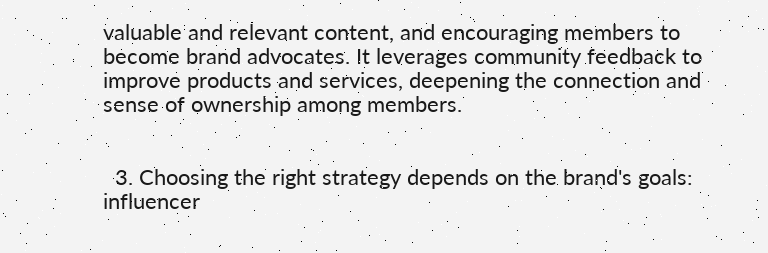valuable and relevant content, and encouraging members to become brand advocates. It leverages community feedback to improve products and services, deepening the connection and sense of ownership among members.


  3. Choosing the right strategy depends on the brand's goals: influencer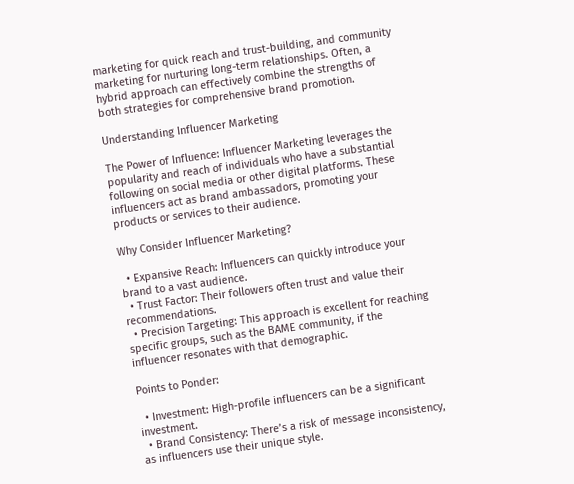marketing for quick reach and trust-building, and community marketing for nurturing long-term relationships. Often, a hybrid approach can effectively combine the strengths of both strategies for comprehensive brand promotion.

Understanding Influencer Marketing

The Power of Influence: Influencer Marketing leverages the popularity and reach of individuals who have a substantial following on social media or other digital platforms. These influencers act as brand ambassadors, promoting your products or services to their audience.

Why Consider Influencer Marketing?

  • Expansive Reach: Influencers can quickly introduce your brand to a vast audience.
  • Trust Factor: Their followers often trust and value their recommendations.
  • Precision Targeting: This approach is excellent for reaching specific groups, such as the BAME community, if the influencer resonates with that demographic.

Points to Ponder:

  • Investment: High-profile influencers can be a significant investment.
  • Brand Consistency: There’s a risk of message inconsistency, as influencers use their unique style.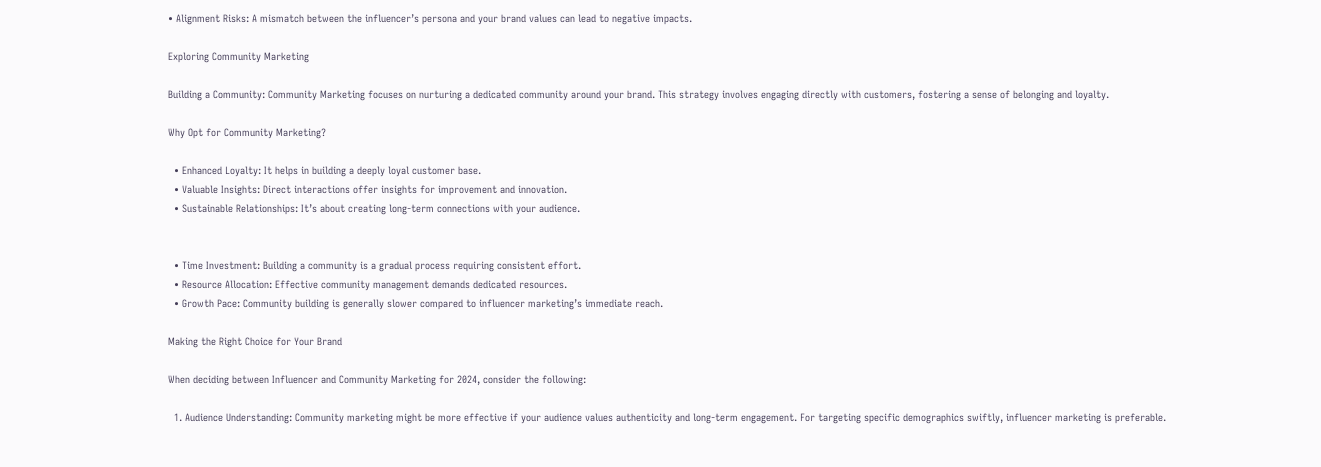• Alignment Risks: A mismatch between the influencer’s persona and your brand values can lead to negative impacts.

Exploring Community Marketing

Building a Community: Community Marketing focuses on nurturing a dedicated community around your brand. This strategy involves engaging directly with customers, fostering a sense of belonging and loyalty.

Why Opt for Community Marketing?

  • Enhanced Loyalty: It helps in building a deeply loyal customer base.
  • Valuable Insights: Direct interactions offer insights for improvement and innovation.
  • Sustainable Relationships: It’s about creating long-term connections with your audience.


  • Time Investment: Building a community is a gradual process requiring consistent effort.
  • Resource Allocation: Effective community management demands dedicated resources.
  • Growth Pace: Community building is generally slower compared to influencer marketing’s immediate reach.

Making the Right Choice for Your Brand

When deciding between Influencer and Community Marketing for 2024, consider the following:

  1. Audience Understanding: Community marketing might be more effective if your audience values authenticity and long-term engagement. For targeting specific demographics swiftly, influencer marketing is preferable.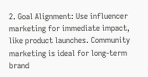2. Goal Alignment: Use influencer marketing for immediate impact, like product launches. Community marketing is ideal for long-term brand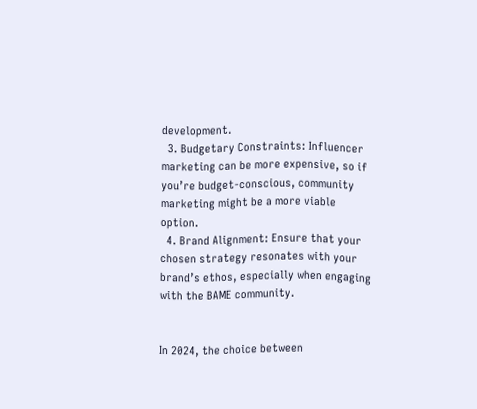development.
  3. Budgetary Constraints: Influencer marketing can be more expensive, so if you’re budget-conscious, community marketing might be a more viable option.
  4. Brand Alignment: Ensure that your chosen strategy resonates with your brand’s ethos, especially when engaging with the BAME community.


In 2024, the choice between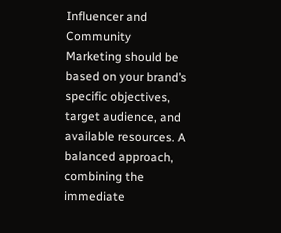Influencer and Community Marketing should be based on your brand’s specific objectives, target audience, and available resources. A balanced approach, combining the immediate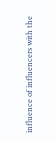influence of influencers with the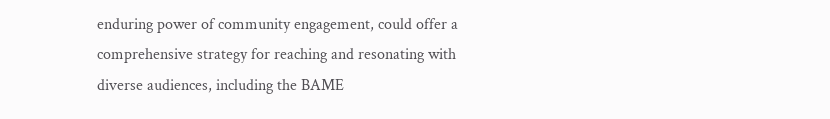enduring power of community engagement, could offer a comprehensive strategy for reaching and resonating with diverse audiences, including the BAME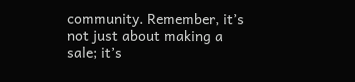community. Remember, it’s not just about making a sale; it’s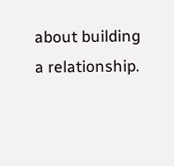about building a relationship.